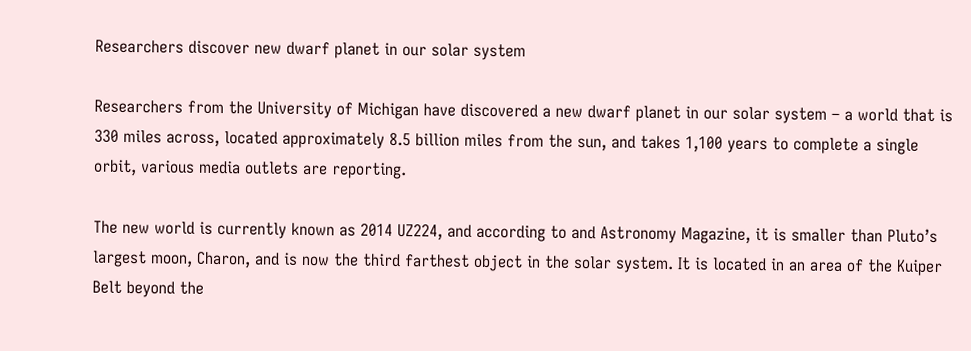Researchers discover new dwarf planet in our solar system

Researchers from the University of Michigan have discovered a new dwarf planet in our solar system – a world that is 330 miles across, located approximately 8.5 billion miles from the sun, and takes 1,100 years to complete a single orbit, various media outlets are reporting.

The new world is currently known as 2014 UZ224, and according to and Astronomy Magazine, it is smaller than Pluto’s largest moon, Charon, and is now the third farthest object in the solar system. It is located in an area of the Kuiper Belt beyond the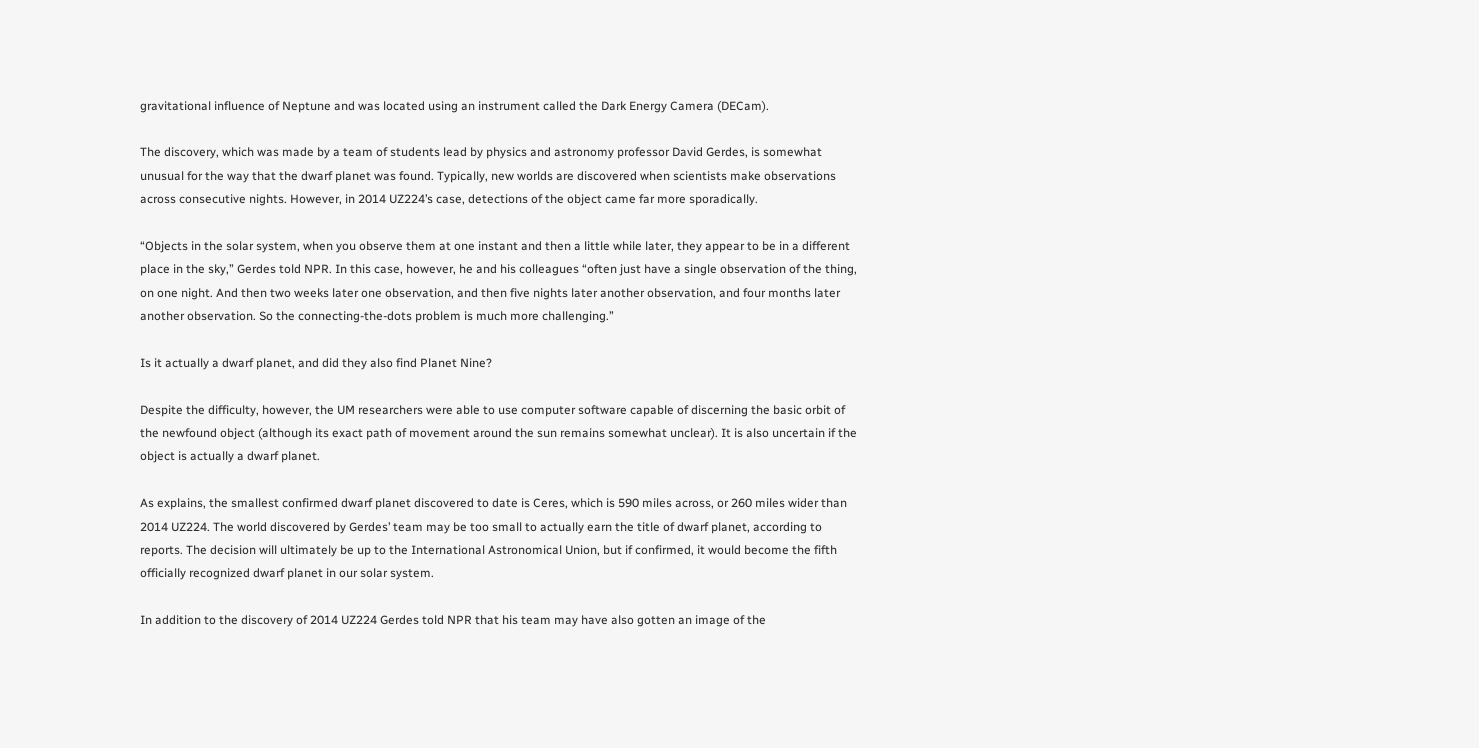gravitational influence of Neptune and was located using an instrument called the Dark Energy Camera (DECam).

The discovery, which was made by a team of students lead by physics and astronomy professor David Gerdes, is somewhat unusual for the way that the dwarf planet was found. Typically, new worlds are discovered when scientists make observations across consecutive nights. However, in 2014 UZ224’s case, detections of the object came far more sporadically.

“Objects in the solar system, when you observe them at one instant and then a little while later, they appear to be in a different place in the sky,” Gerdes told NPR. In this case, however, he and his colleagues “often just have a single observation of the thing, on one night. And then two weeks later one observation, and then five nights later another observation, and four months later another observation. So the connecting-the-dots problem is much more challenging.”

Is it actually a dwarf planet, and did they also find Planet Nine?

Despite the difficulty, however, the UM researchers were able to use computer software capable of discerning the basic orbit of the newfound object (although its exact path of movement around the sun remains somewhat unclear). It is also uncertain if the object is actually a dwarf planet.

As explains, the smallest confirmed dwarf planet discovered to date is Ceres, which is 590 miles across, or 260 miles wider than 2014 UZ224. The world discovered by Gerdes’ team may be too small to actually earn the title of dwarf planet, according to reports. The decision will ultimately be up to the International Astronomical Union, but if confirmed, it would become the fifth officially recognized dwarf planet in our solar system.

In addition to the discovery of 2014 UZ224 Gerdes told NPR that his team may have also gotten an image of the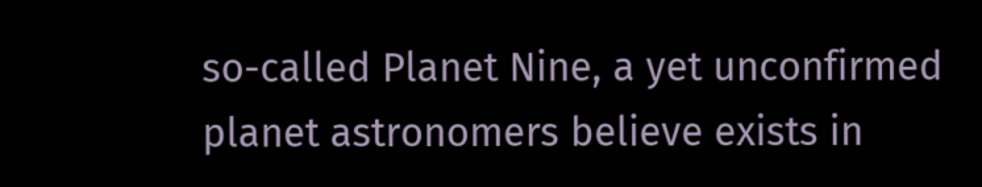so-called Planet Nine, a yet unconfirmed planet astronomers believe exists in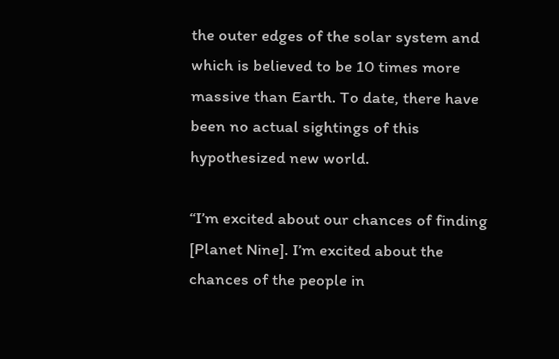the outer edges of the solar system and which is believed to be 10 times more massive than Earth. To date, there have been no actual sightings of this hypothesized new world.

“I’m excited about our chances of finding [Planet Nine]. I’m excited about the chances of the people in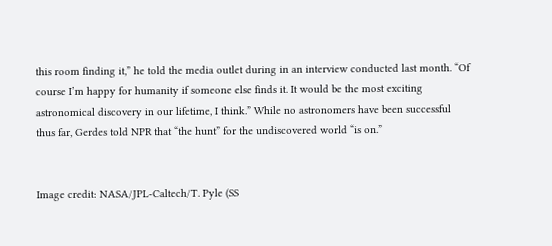this room finding it,” he told the media outlet during in an interview conducted last month. “Of course I’m happy for humanity if someone else finds it. It would be the most exciting astronomical discovery in our lifetime, I think.” While no astronomers have been successful thus far, Gerdes told NPR that “the hunt” for the undiscovered world “is on.”


Image credit: NASA/JPL-Caltech/T. Pyle (SS